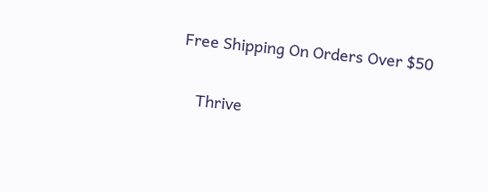Free Shipping On Orders Over $50

    Thrive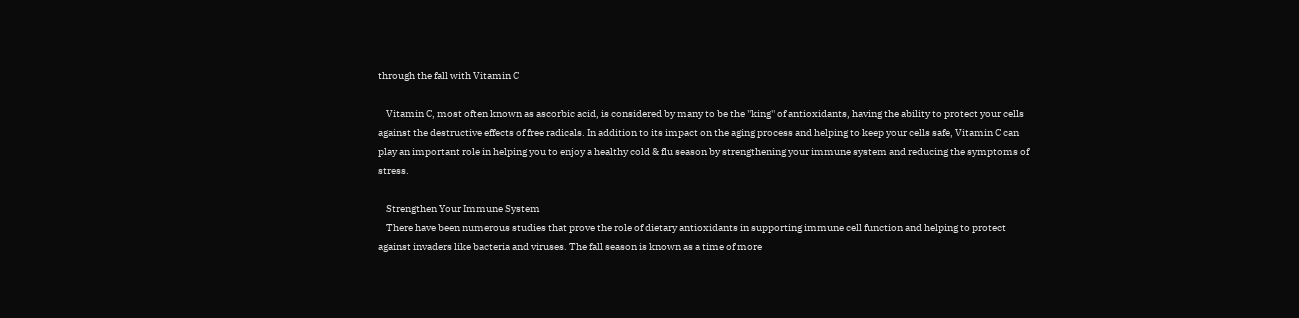through the fall with Vitamin C

    Vitamin C, most often known as ascorbic acid, is considered by many to be the ''king'' of antioxidants, having the ability to protect your cells against the destructive effects of free radicals. In addition to its impact on the aging process and helping to keep your cells safe, Vitamin C can play an important role in helping you to enjoy a healthy cold & flu season by strengthening your immune system and reducing the symptoms of stress.

    Strengthen Your Immune System
    There have been numerous studies that prove the role of dietary antioxidants in supporting immune cell function and helping to protect against invaders like bacteria and viruses. The fall season is known as a time of more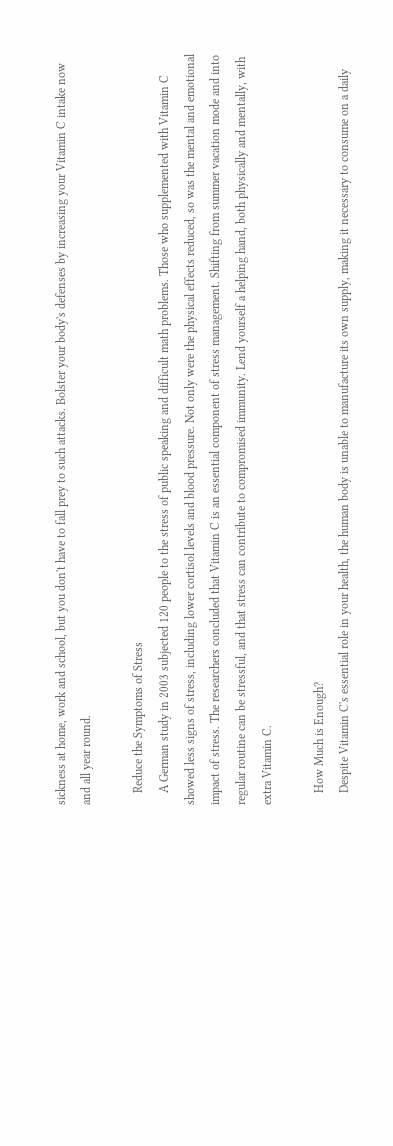sickness at home, work and school, but you don't have to fall prey to such attacks. Bolster your body's defenses by increasing your Vitamin C intake now and all year round.

    Reduce the Symptoms of Stress
    A German study in 2003 subjected 120 people to the stress of public speaking and difficult math problems. Those who supplemented with Vitamin C showed less signs of stress, including lower cortisol levels and blood pressure. Not only were the physical effects reduced, so was the mental and emotional impact of stress. The researchers concluded that Vitamin C is an essential component of stress management. Shifting from summer vacation mode and into regular routine can be stressful, and that stress can contribute to compromised immunity. Lend yourself a helping hand, both physically and mentally, with extra Vitamin C.

    How Much is Enough?
    Despite Vitamin C's essential role in your health, the human body is unable to manufacture its own supply, making it necessary to consume on a daily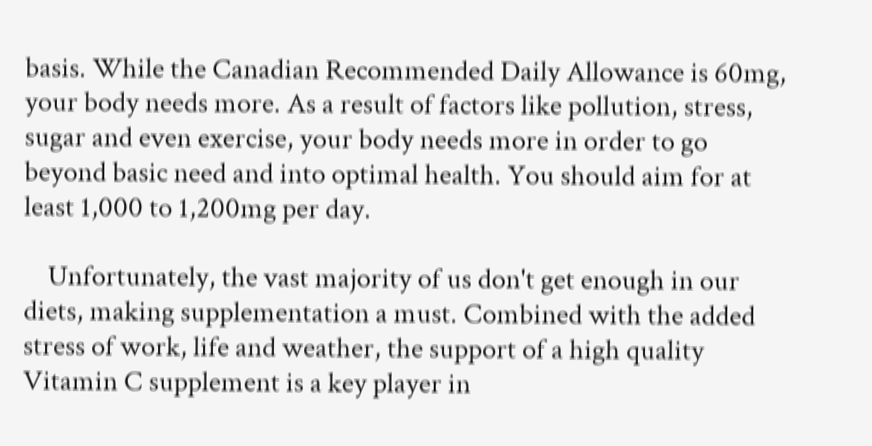basis. While the Canadian Recommended Daily Allowance is 60mg, your body needs more. As a result of factors like pollution, stress, sugar and even exercise, your body needs more in order to go beyond basic need and into optimal health. You should aim for at least 1,000 to 1,200mg per day.

    Unfortunately, the vast majority of us don't get enough in our diets, making supplementation a must. Combined with the added stress of work, life and weather, the support of a high quality Vitamin C supplement is a key player in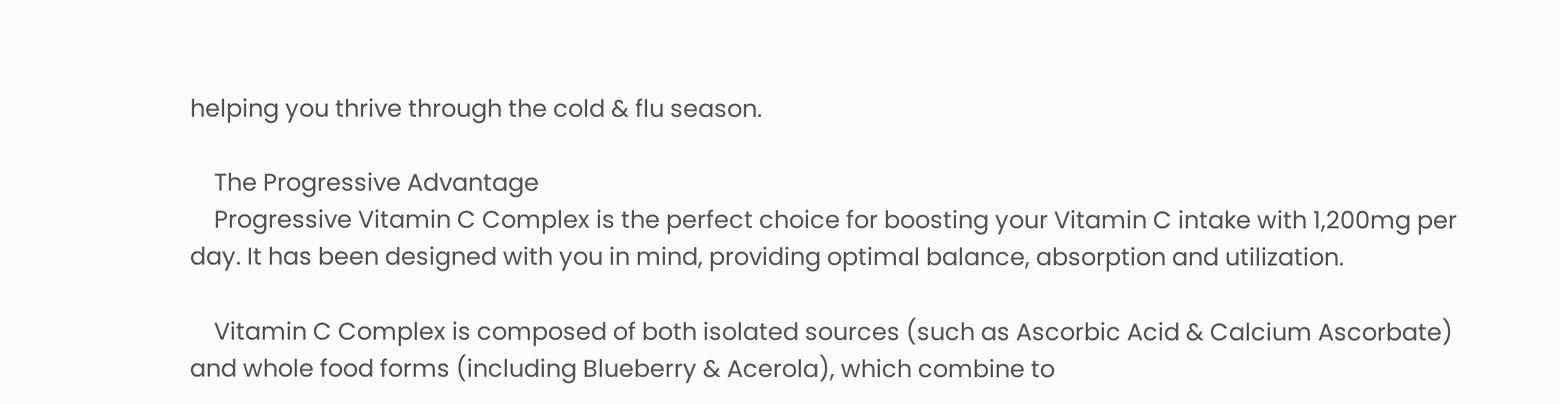helping you thrive through the cold & flu season.

    The Progressive Advantage
    Progressive Vitamin C Complex is the perfect choice for boosting your Vitamin C intake with 1,200mg per day. It has been designed with you in mind, providing optimal balance, absorption and utilization.

    Vitamin C Complex is composed of both isolated sources (such as Ascorbic Acid & Calcium Ascorbate) and whole food forms (including Blueberry & Acerola), which combine to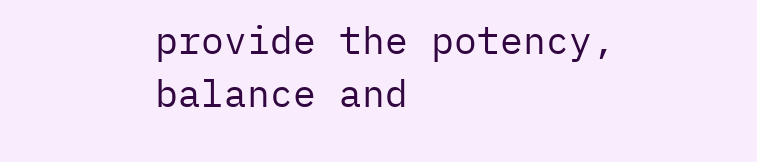provide the potency, balance and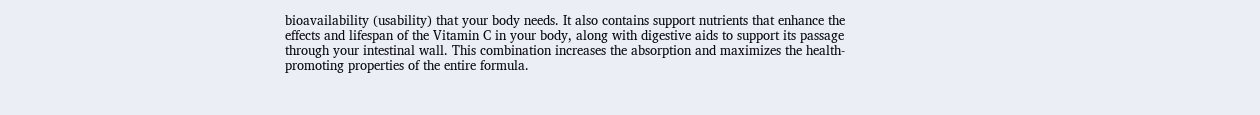bioavailability (usability) that your body needs. It also contains support nutrients that enhance the effects and lifespan of the Vitamin C in your body, along with digestive aids to support its passage through your intestinal wall. This combination increases the absorption and maximizes the health-promoting properties of the entire formula.